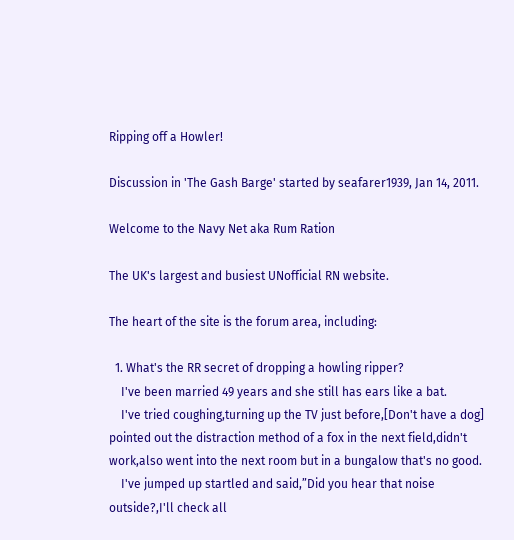Ripping off a Howler!

Discussion in 'The Gash Barge' started by seafarer1939, Jan 14, 2011.

Welcome to the Navy Net aka Rum Ration

The UK's largest and busiest UNofficial RN website.

The heart of the site is the forum area, including:

  1. What's the RR secret of dropping a howling ripper?
    I've been married 49 years and she still has ears like a bat.
    I've tried coughing,turning up the TV just before,[Don't have a dog] pointed out the distraction method of a fox in the next field,didn't work,also went into the next room but in a bungalow that's no good.
    I've jumped up startled and said,”Did you hear that noise outside?,I'll check all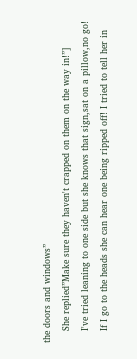the doors and windows”
    She replied”Make sure they haven't crapped on them on the way in!”]
    I've tried leaning to one side but she knows that sign,sat on a pillow,no go!
    If I go to the heads she can hear one being ripped off! I tried to tell her in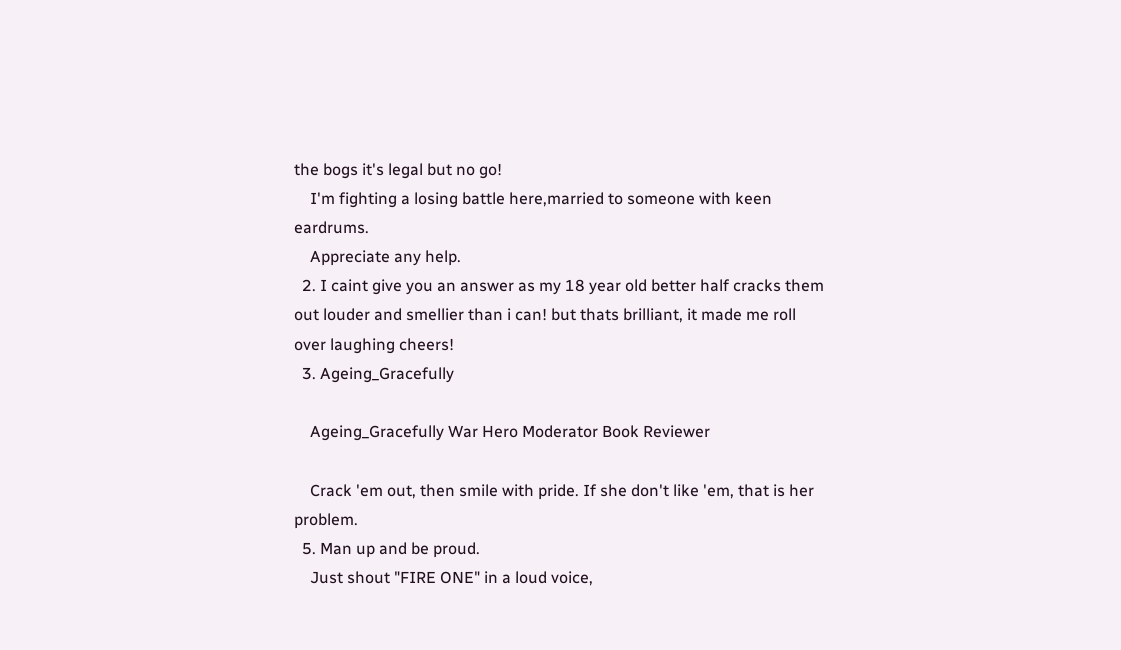the bogs it's legal but no go!
    I'm fighting a losing battle here,married to someone with keen eardrums.
    Appreciate any help.
  2. I caint give you an answer as my 18 year old better half cracks them out louder and smellier than i can! but thats brilliant, it made me roll over laughing cheers!
  3. Ageing_Gracefully

    Ageing_Gracefully War Hero Moderator Book Reviewer

    Crack 'em out, then smile with pride. If she don't like 'em, that is her problem.
  5. Man up and be proud.
    Just shout "FIRE ONE" in a loud voice,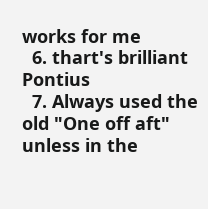works for me
  6. thart's brilliant Pontius
  7. Always used the old "One off aft" unless in the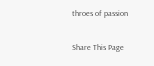throes of passion

Share This Page